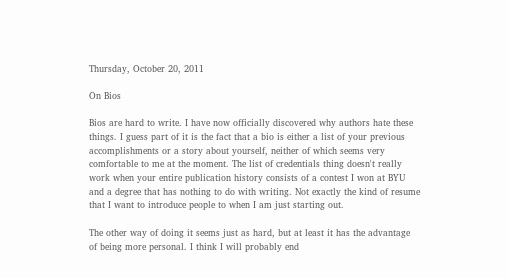Thursday, October 20, 2011

On Bios

Bios are hard to write. I have now officially discovered why authors hate these things. I guess part of it is the fact that a bio is either a list of your previous accomplishments or a story about yourself, neither of which seems very comfortable to me at the moment. The list of credentials thing doesn't really work when your entire publication history consists of a contest I won at BYU and a degree that has nothing to do with writing. Not exactly the kind of resume that I want to introduce people to when I am just starting out.

The other way of doing it seems just as hard, but at least it has the advantage of being more personal. I think I will probably end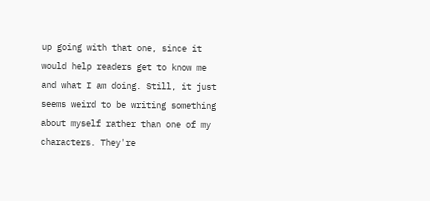up going with that one, since it would help readers get to know me and what I am doing. Still, it just seems weird to be writing something about myself rather than one of my characters. They're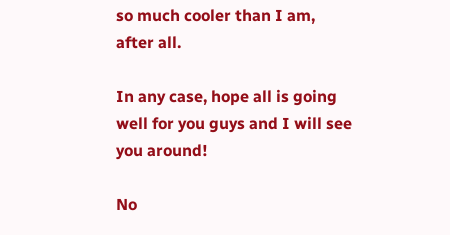so much cooler than I am, after all.

In any case, hope all is going well for you guys and I will see you around!

No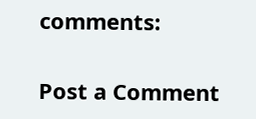comments:

Post a Comment